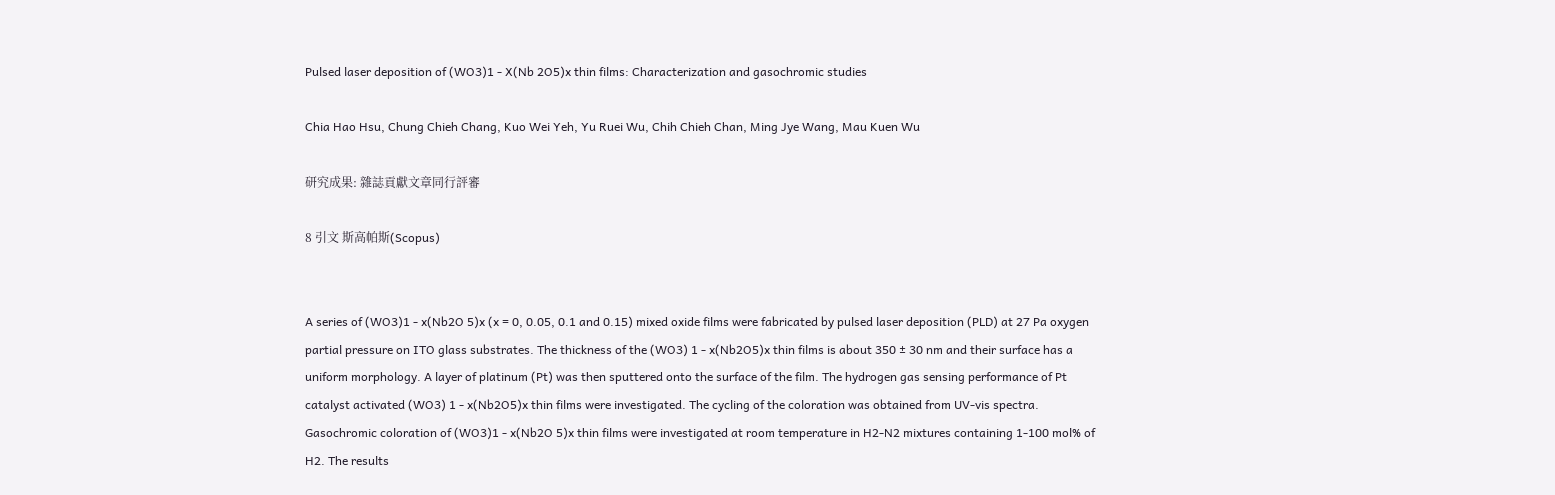Pulsed laser deposition of (WO3)1 - X(Nb 2O5)x thin films: Characterization and gasochromic studies

Chia Hao Hsu, Chung Chieh Chang, Kuo Wei Yeh, Yu Ruei Wu, Chih Chieh Chan, Ming Jye Wang, Mau Kuen Wu

研究成果: 雜誌貢獻文章同行評審

8 引文 斯高帕斯(Scopus)


A series of (WO3)1 - x(Nb2O 5)x (x = 0, 0.05, 0.1 and 0.15) mixed oxide films were fabricated by pulsed laser deposition (PLD) at 27 Pa oxygen partial pressure on ITO glass substrates. The thickness of the (WO3) 1 - x(Nb2O5)x thin films is about 350 ± 30 nm and their surface has a uniform morphology. A layer of platinum (Pt) was then sputtered onto the surface of the film. The hydrogen gas sensing performance of Pt catalyst activated (WO3) 1 - x(Nb2O5)x thin films were investigated. The cycling of the coloration was obtained from UV-vis spectra. Gasochromic coloration of (WO3)1 - x(Nb2O 5)x thin films were investigated at room temperature in H2-N2 mixtures containing 1-100 mol% of H2. The results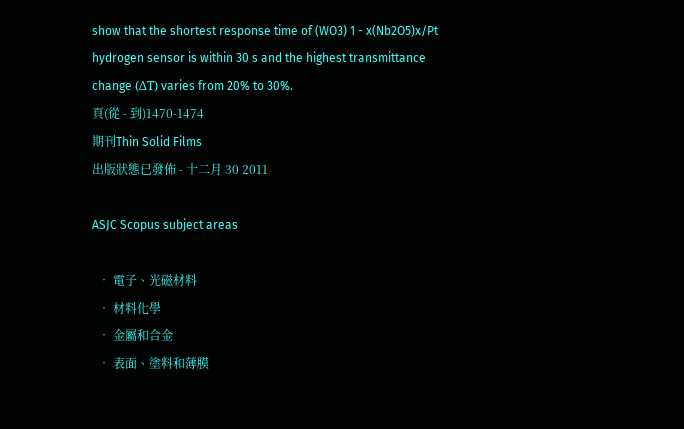show that the shortest response time of (WO3) 1 - x(Nb2O5)x/Pt hydrogen sensor is within 30 s and the highest transmittance change (ΔT) varies from 20% to 30%.
頁(從 - 到)1470-1474
期刊Thin Solid Films
出版狀態已發佈 - 十二月 30 2011

ASJC Scopus subject areas

  • 電子、光磁材料
  • 材料化學
  • 金屬和合金
  • 表面、塗料和薄膜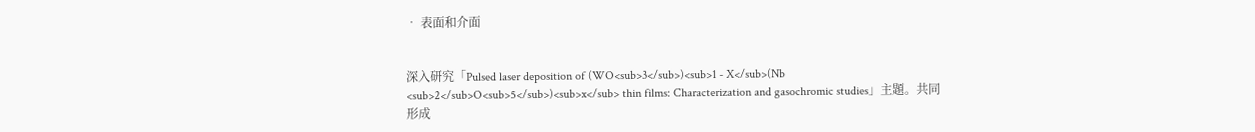• 表面和介面


深入研究「Pulsed laser deposition of (WO<sub>3</sub>)<sub>1 - X</sub>(Nb <sub>2</sub>O<sub>5</sub>)<sub>x</sub> thin films: Characterization and gasochromic studies」主題。共同形成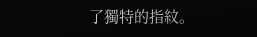了獨特的指紋。